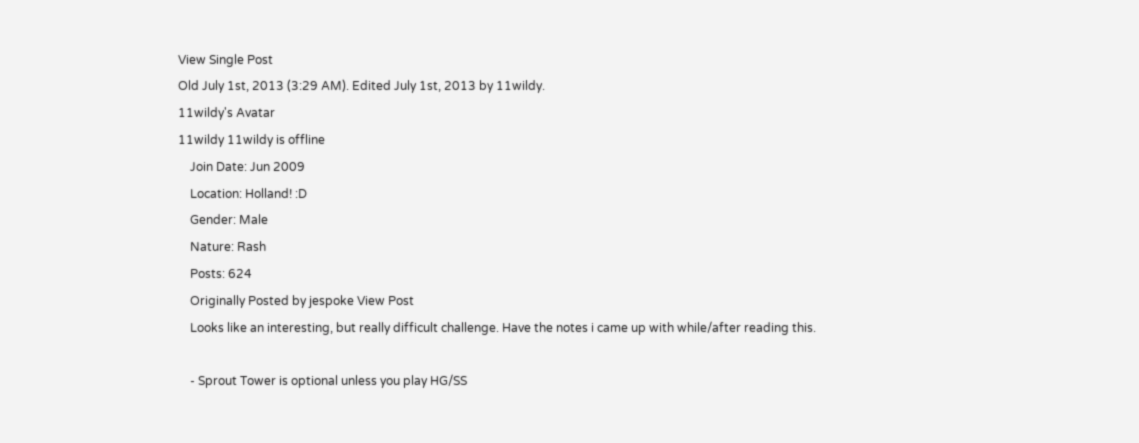View Single Post
Old July 1st, 2013 (3:29 AM). Edited July 1st, 2013 by 11wildy.
11wildy's Avatar
11wildy 11wildy is offline
    Join Date: Jun 2009
    Location: Holland! :D
    Gender: Male
    Nature: Rash
    Posts: 624
    Originally Posted by jespoke View Post
    Looks like an interesting, but really difficult challenge. Have the notes i came up with while/after reading this.

    - Sprout Tower is optional unless you play HG/SS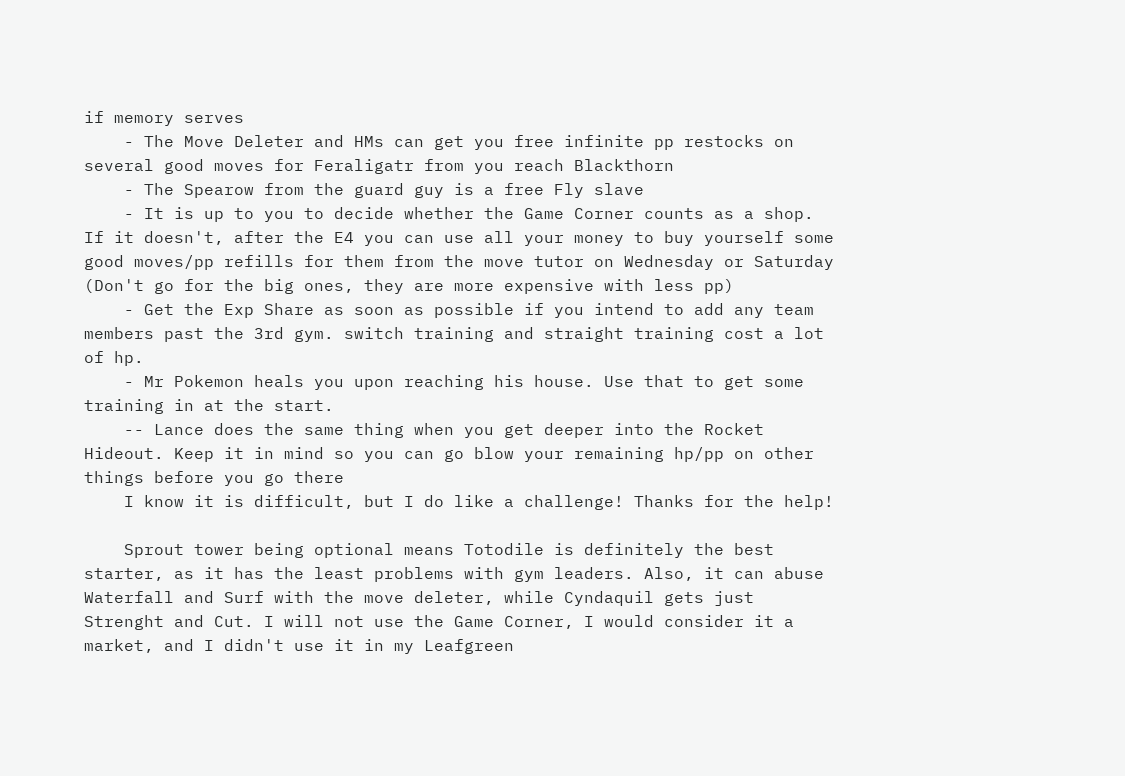if memory serves
    - The Move Deleter and HMs can get you free infinite pp restocks on several good moves for Feraligatr from you reach Blackthorn
    - The Spearow from the guard guy is a free Fly slave
    - It is up to you to decide whether the Game Corner counts as a shop. If it doesn't, after the E4 you can use all your money to buy yourself some good moves/pp refills for them from the move tutor on Wednesday or Saturday (Don't go for the big ones, they are more expensive with less pp)
    - Get the Exp Share as soon as possible if you intend to add any team members past the 3rd gym. switch training and straight training cost a lot of hp.
    - Mr Pokemon heals you upon reaching his house. Use that to get some training in at the start.
    -- Lance does the same thing when you get deeper into the Rocket Hideout. Keep it in mind so you can go blow your remaining hp/pp on other things before you go there
    I know it is difficult, but I do like a challenge! Thanks for the help!

    Sprout tower being optional means Totodile is definitely the best starter, as it has the least problems with gym leaders. Also, it can abuse Waterfall and Surf with the move deleter, while Cyndaquil gets just Strenght and Cut. I will not use the Game Corner, I would consider it a market, and I didn't use it in my Leafgreen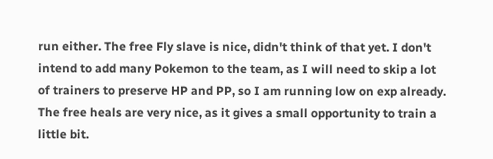run either. The free Fly slave is nice, didn't think of that yet. I don't intend to add many Pokemon to the team, as I will need to skip a lot of trainers to preserve HP and PP, so I am running low on exp already. The free heals are very nice, as it gives a small opportunity to train a little bit.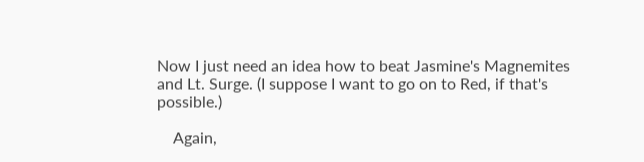Now I just need an idea how to beat Jasmine's Magnemites and Lt. Surge. (I suppose I want to go on to Red, if that's possible.)

    Again,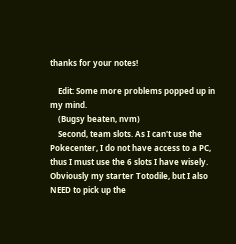thanks for your notes!

    Edit: Some more problems popped up in my mind.
    (Bugsy beaten, nvm)
    Second, team slots. As I can't use the Pokecenter, I do not have access to a PC, thus I must use the 6 slots I have wisely. Obviously my starter Totodile, but I also NEED to pick up the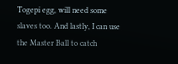Togepi egg, will need some slaves too. And lastly, I can use the Master Ball to catch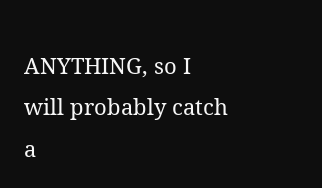ANYTHING, so I will probably catch a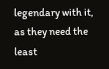legendary with it, as they need the least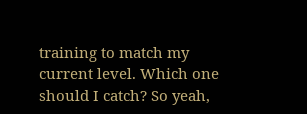training to match my current level. Which one should I catch? So yeah,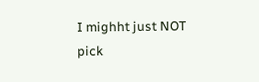I mighht just NOT pick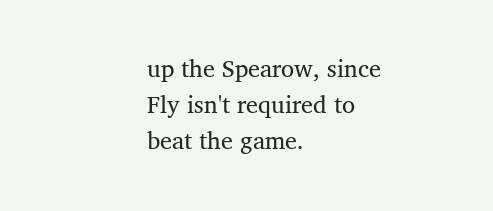up the Spearow, since Fly isn't required to beat the game.